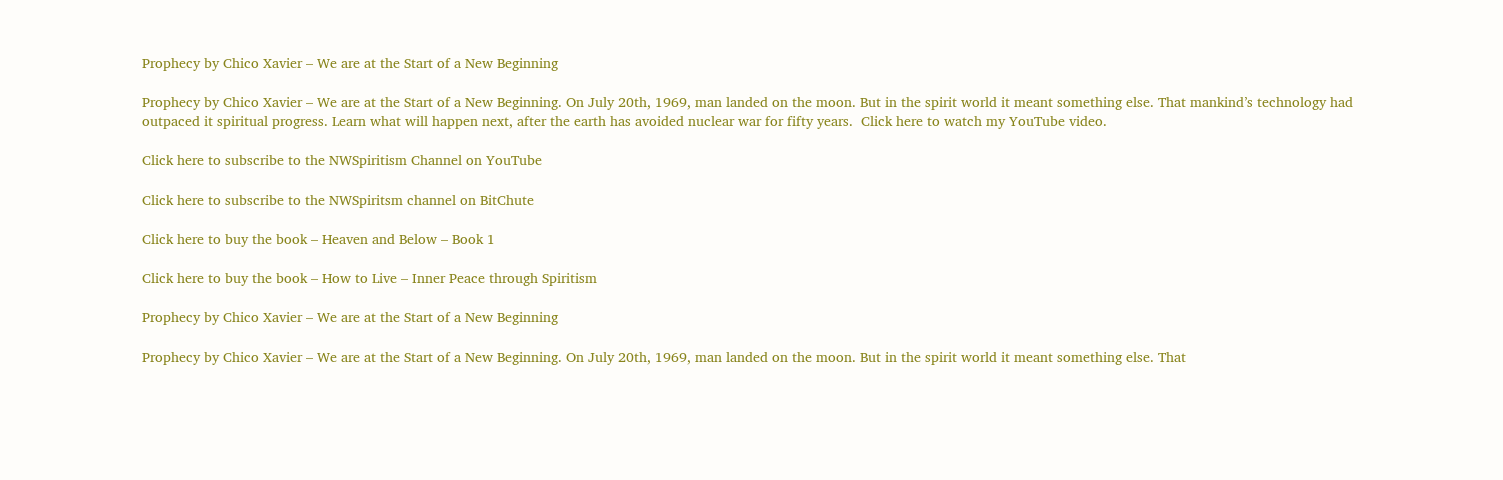Prophecy by Chico Xavier – We are at the Start of a New Beginning

Prophecy by Chico Xavier – We are at the Start of a New Beginning. On July 20th, 1969, man landed on the moon. But in the spirit world it meant something else. That mankind’s technology had outpaced it spiritual progress. Learn what will happen next, after the earth has avoided nuclear war for fifty years.  Click here to watch my YouTube video.

Click here to subscribe to the NWSpiritism Channel on YouTube

Click here to subscribe to the NWSpiritsm channel on BitChute

Click here to buy the book – Heaven and Below – Book 1

Click here to buy the book – How to Live – Inner Peace through Spiritism

Prophecy by Chico Xavier – We are at the Start of a New Beginning

Prophecy by Chico Xavier – We are at the Start of a New Beginning. On July 20th, 1969, man landed on the moon. But in the spirit world it meant something else. That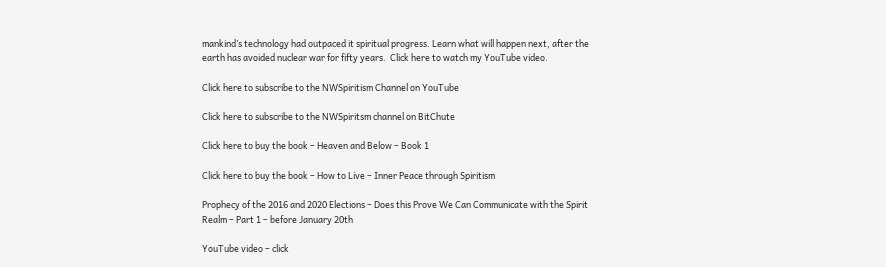mankind’s technology had outpaced it spiritual progress. Learn what will happen next, after the earth has avoided nuclear war for fifty years.  Click here to watch my YouTube video.

Click here to subscribe to the NWSpiritism Channel on YouTube

Click here to subscribe to the NWSpiritsm channel on BitChute

Click here to buy the book – Heaven and Below – Book 1

Click here to buy the book – How to Live – Inner Peace through Spiritism

Prophecy of the 2016 and 2020 Elections – Does this Prove We Can Communicate with the Spirit Realm – Part 1 – before January 20th

YouTube video – click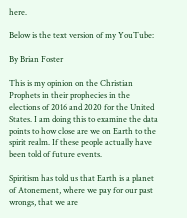here.

Below is the text version of my YouTube:

By Brian Foster

This is my opinion on the Christian Prophets in their prophecies in the elections of 2016 and 2020 for the United States. I am doing this to examine the data points to how close are we on Earth to the spirit realm. If these people actually have been told of future events.

Spiritism has told us that Earth is a planet of Atonement, where we pay for our past wrongs, that we are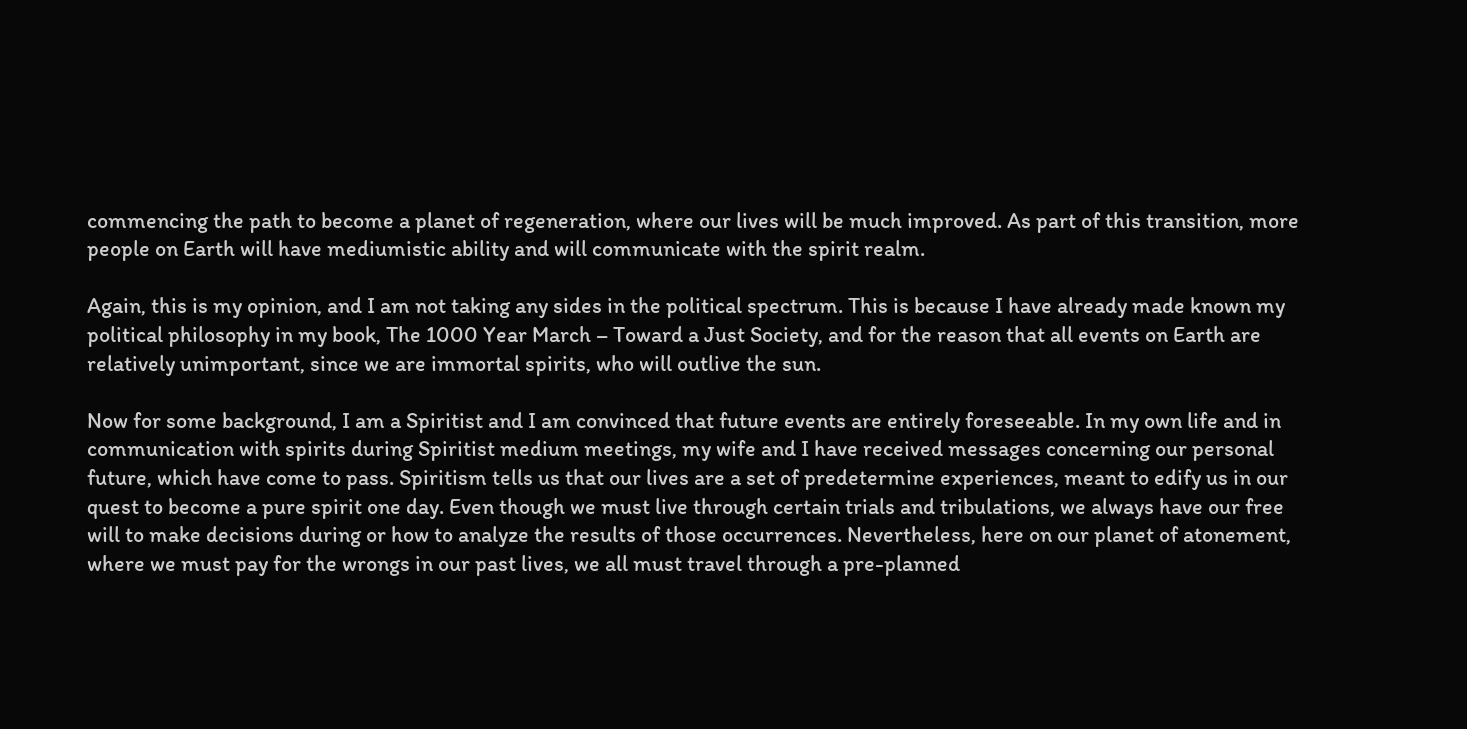commencing the path to become a planet of regeneration, where our lives will be much improved. As part of this transition, more people on Earth will have mediumistic ability and will communicate with the spirit realm.

Again, this is my opinion, and I am not taking any sides in the political spectrum. This is because I have already made known my political philosophy in my book, The 1000 Year March – Toward a Just Society, and for the reason that all events on Earth are relatively unimportant, since we are immortal spirits, who will outlive the sun.

Now for some background, I am a Spiritist and I am convinced that future events are entirely foreseeable. In my own life and in communication with spirits during Spiritist medium meetings, my wife and I have received messages concerning our personal future, which have come to pass. Spiritism tells us that our lives are a set of predetermine experiences, meant to edify us in our quest to become a pure spirit one day. Even though we must live through certain trials and tribulations, we always have our free will to make decisions during or how to analyze the results of those occurrences. Nevertheless, here on our planet of atonement, where we must pay for the wrongs in our past lives, we all must travel through a pre-planned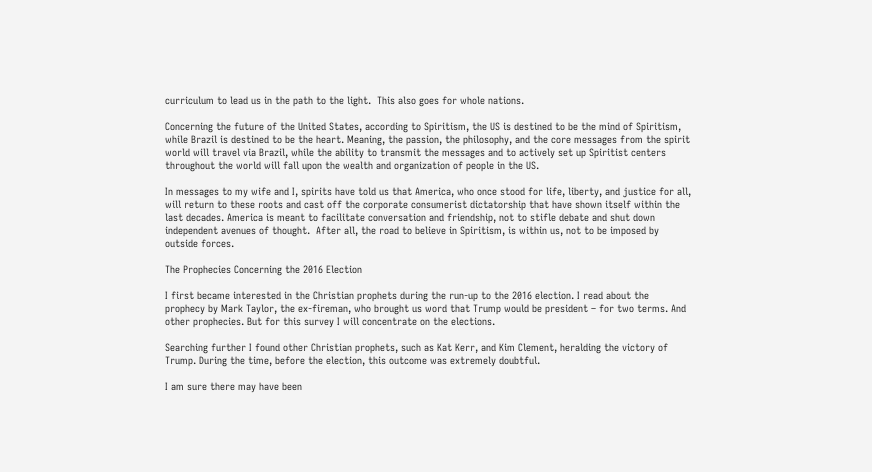curriculum to lead us in the path to the light.  This also goes for whole nations.

Concerning the future of the United States, according to Spiritism, the US is destined to be the mind of Spiritism, while Brazil is destined to be the heart. Meaning, the passion, the philosophy, and the core messages from the spirit world will travel via Brazil, while the ability to transmit the messages and to actively set up Spiritist centers throughout the world will fall upon the wealth and organization of people in the US.

In messages to my wife and I, spirits have told us that America, who once stood for life, liberty, and justice for all, will return to these roots and cast off the corporate consumerist dictatorship that have shown itself within the last decades. America is meant to facilitate conversation and friendship, not to stifle debate and shut down independent avenues of thought.  After all, the road to believe in Spiritism, is within us, not to be imposed by outside forces.

The Prophecies Concerning the 2016 Election

I first became interested in the Christian prophets during the run-up to the 2016 election. I read about the prophecy by Mark Taylor, the ex-fireman, who brought us word that Trump would be president – for two terms. And other prophecies. But for this survey I will concentrate on the elections.

Searching further I found other Christian prophets, such as Kat Kerr, and Kim Clement, heralding the victory of Trump. During the time, before the election, this outcome was extremely doubtful.

I am sure there may have been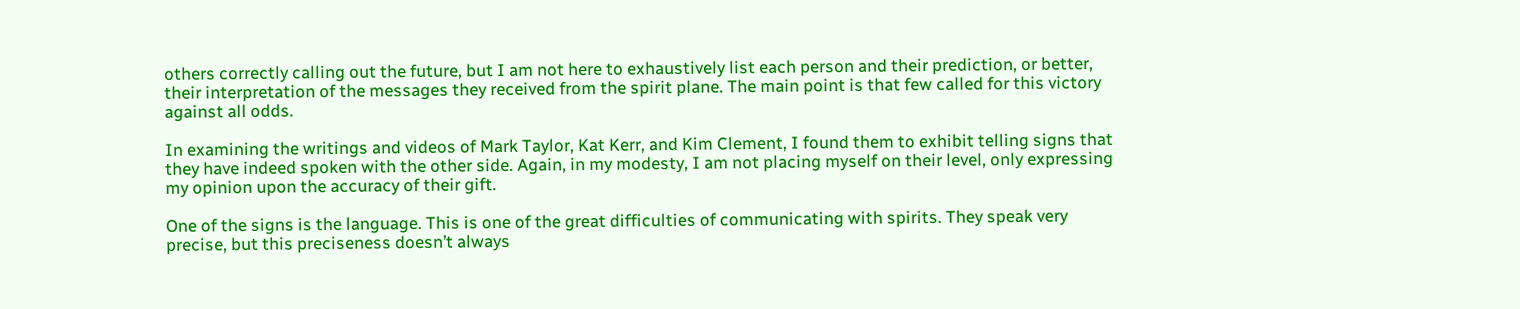others correctly calling out the future, but I am not here to exhaustively list each person and their prediction, or better, their interpretation of the messages they received from the spirit plane. The main point is that few called for this victory against all odds.

In examining the writings and videos of Mark Taylor, Kat Kerr, and Kim Clement, I found them to exhibit telling signs that they have indeed spoken with the other side. Again, in my modesty, I am not placing myself on their level, only expressing my opinion upon the accuracy of their gift.

One of the signs is the language. This is one of the great difficulties of communicating with spirits. They speak very precise, but this preciseness doesn’t always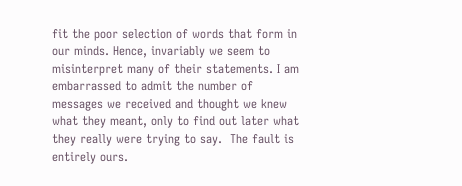fit the poor selection of words that form in our minds. Hence, invariably we seem to misinterpret many of their statements. I am embarrassed to admit the number of messages we received and thought we knew what they meant, only to find out later what they really were trying to say.  The fault is entirely ours.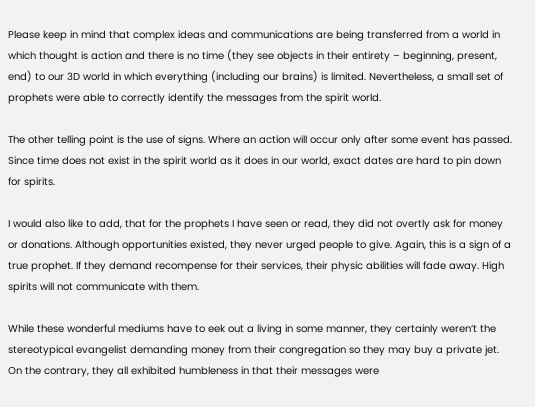Please keep in mind that complex ideas and communications are being transferred from a world in which thought is action and there is no time (they see objects in their entirety – beginning, present, end) to our 3D world in which everything (including our brains) is limited. Nevertheless, a small set of prophets were able to correctly identify the messages from the spirit world.

The other telling point is the use of signs. Where an action will occur only after some event has passed. Since time does not exist in the spirit world as it does in our world, exact dates are hard to pin down for spirits.

I would also like to add, that for the prophets I have seen or read, they did not overtly ask for money or donations. Although opportunities existed, they never urged people to give. Again, this is a sign of a true prophet. If they demand recompense for their services, their physic abilities will fade away. High spirits will not communicate with them.

While these wonderful mediums have to eek out a living in some manner, they certainly weren’t the stereotypical evangelist demanding money from their congregation so they may buy a private jet. On the contrary, they all exhibited humbleness in that their messages were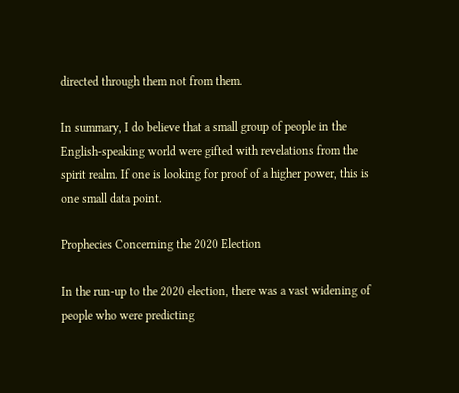directed through them not from them.

In summary, I do believe that a small group of people in the English-speaking world were gifted with revelations from the spirit realm. If one is looking for proof of a higher power, this is one small data point.

Prophecies Concerning the 2020 Election

In the run-up to the 2020 election, there was a vast widening of people who were predicting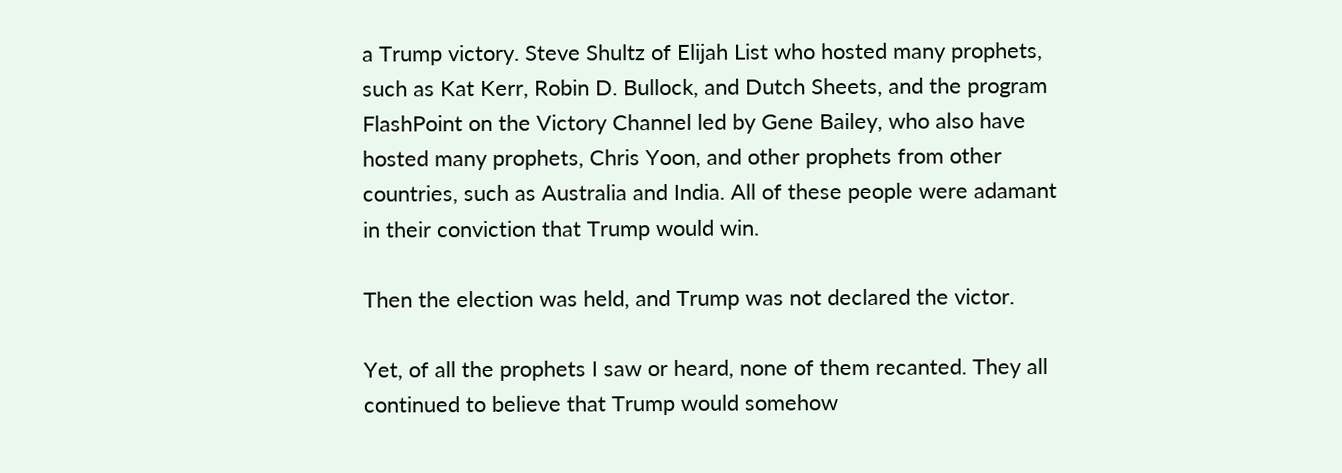a Trump victory. Steve Shultz of Elijah List who hosted many prophets, such as Kat Kerr, Robin D. Bullock, and Dutch Sheets, and the program FlashPoint on the Victory Channel led by Gene Bailey, who also have hosted many prophets, Chris Yoon, and other prophets from other countries, such as Australia and India. All of these people were adamant in their conviction that Trump would win.

Then the election was held, and Trump was not declared the victor.

Yet, of all the prophets I saw or heard, none of them recanted. They all continued to believe that Trump would somehow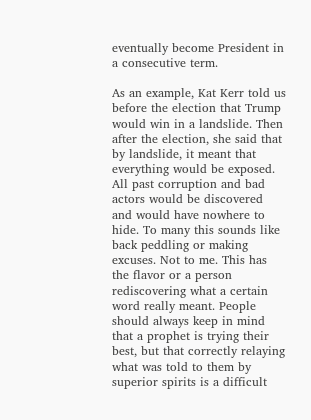eventually become President in a consecutive term.

As an example, Kat Kerr told us before the election that Trump would win in a landslide. Then after the election, she said that by landslide, it meant that everything would be exposed. All past corruption and bad actors would be discovered and would have nowhere to hide. To many this sounds like back peddling or making excuses. Not to me. This has the flavor or a person rediscovering what a certain word really meant. People should always keep in mind that a prophet is trying their best, but that correctly relaying what was told to them by superior spirits is a difficult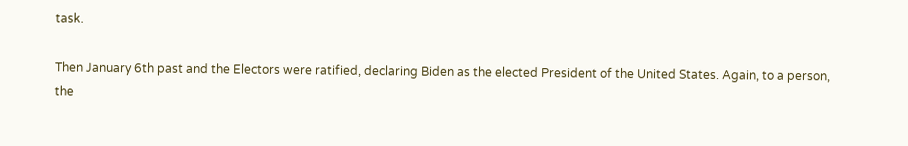task.

Then January 6th past and the Electors were ratified, declaring Biden as the elected President of the United States. Again, to a person, the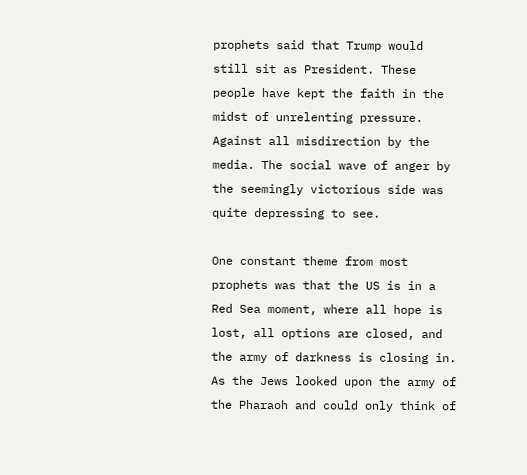prophets said that Trump would still sit as President. These people have kept the faith in the midst of unrelenting pressure. Against all misdirection by the media. The social wave of anger by the seemingly victorious side was quite depressing to see.

One constant theme from most prophets was that the US is in a Red Sea moment, where all hope is lost, all options are closed, and the army of darkness is closing in. As the Jews looked upon the army of the Pharaoh and could only think of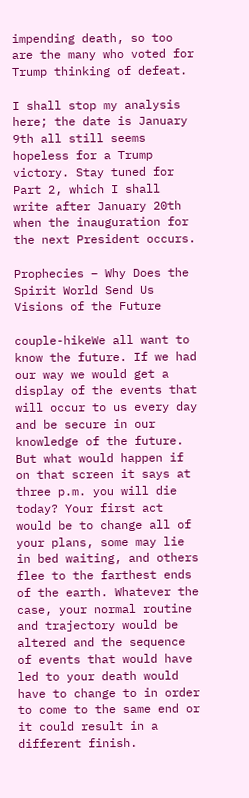impending death, so too are the many who voted for Trump thinking of defeat.

I shall stop my analysis here; the date is January 9th all still seems hopeless for a Trump victory. Stay tuned for Part 2, which I shall write after January 20th when the inauguration for the next President occurs.

Prophecies – Why Does the Spirit World Send Us Visions of the Future

couple-hikeWe all want to know the future. If we had our way we would get a display of the events that will occur to us every day and be secure in our knowledge of the future. But what would happen if on that screen it says at three p.m. you will die today? Your first act would be to change all of your plans, some may lie in bed waiting, and others flee to the farthest ends of the earth. Whatever the case, your normal routine and trajectory would be altered and the sequence of events that would have led to your death would have to change to in order to come to the same end or it could result in a different finish.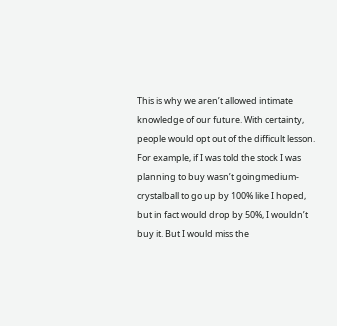This is why we aren’t allowed intimate knowledge of our future. With certainty, people would opt out of the difficult lesson. For example, if I was told the stock I was planning to buy wasn’t goingmedium-crystalball to go up by 100% like I hoped, but in fact would drop by 50%, I wouldn’t buy it. But I would miss the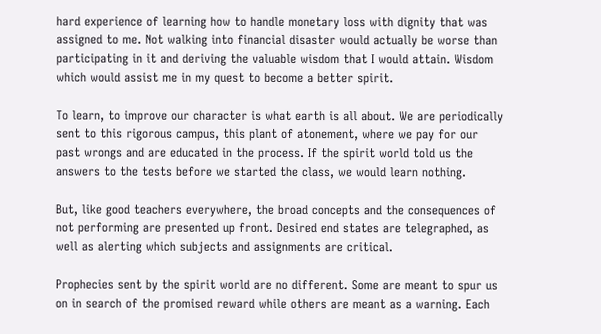hard experience of learning how to handle monetary loss with dignity that was assigned to me. Not walking into financial disaster would actually be worse than participating in it and deriving the valuable wisdom that I would attain. Wisdom which would assist me in my quest to become a better spirit.

To learn, to improve our character is what earth is all about. We are periodically sent to this rigorous campus, this plant of atonement, where we pay for our past wrongs and are educated in the process. If the spirit world told us the answers to the tests before we started the class, we would learn nothing.

But, like good teachers everywhere, the broad concepts and the consequences of not performing are presented up front. Desired end states are telegraphed, as well as alerting which subjects and assignments are critical.

Prophecies sent by the spirit world are no different. Some are meant to spur us on in search of the promised reward while others are meant as a warning. Each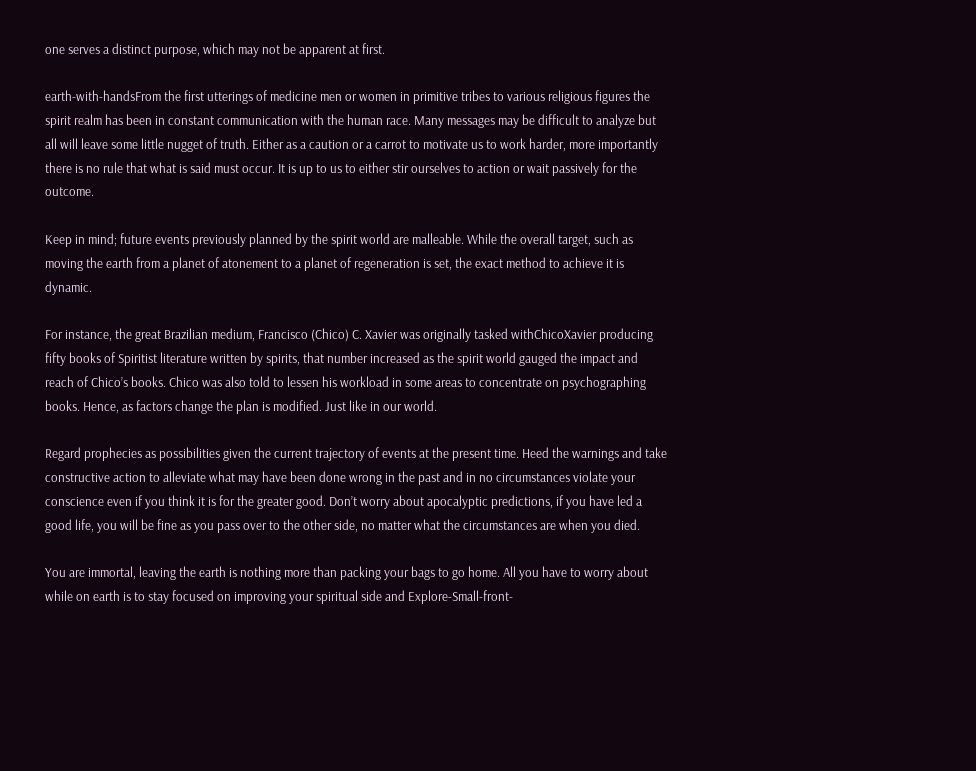one serves a distinct purpose, which may not be apparent at first.

earth-with-handsFrom the first utterings of medicine men or women in primitive tribes to various religious figures the spirit realm has been in constant communication with the human race. Many messages may be difficult to analyze but all will leave some little nugget of truth. Either as a caution or a carrot to motivate us to work harder, more importantly there is no rule that what is said must occur. It is up to us to either stir ourselves to action or wait passively for the outcome.

Keep in mind; future events previously planned by the spirit world are malleable. While the overall target, such as moving the earth from a planet of atonement to a planet of regeneration is set, the exact method to achieve it is dynamic.

For instance, the great Brazilian medium, Francisco (Chico) C. Xavier was originally tasked withChicoXavier producing fifty books of Spiritist literature written by spirits, that number increased as the spirit world gauged the impact and reach of Chico’s books. Chico was also told to lessen his workload in some areas to concentrate on psychographing books. Hence, as factors change the plan is modified. Just like in our world.

Regard prophecies as possibilities given the current trajectory of events at the present time. Heed the warnings and take constructive action to alleviate what may have been done wrong in the past and in no circumstances violate your conscience even if you think it is for the greater good. Don’t worry about apocalyptic predictions, if you have led a good life, you will be fine as you pass over to the other side, no matter what the circumstances are when you died.

You are immortal, leaving the earth is nothing more than packing your bags to go home. All you have to worry about while on earth is to stay focused on improving your spiritual side and Explore-Small-front-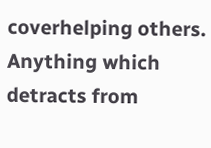coverhelping others. Anything which detracts from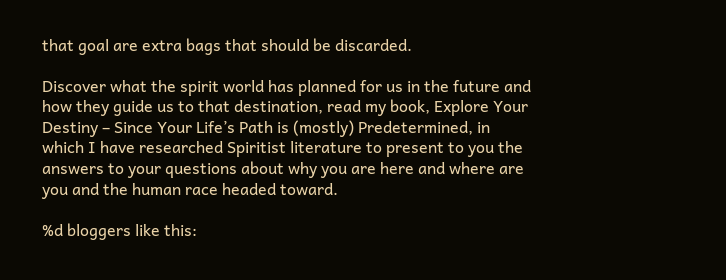that goal are extra bags that should be discarded.

Discover what the spirit world has planned for us in the future and how they guide us to that destination, read my book, Explore Your Destiny – Since Your Life’s Path is (mostly) Predetermined, in which I have researched Spiritist literature to present to you the answers to your questions about why you are here and where are you and the human race headed toward.

%d bloggers like this: